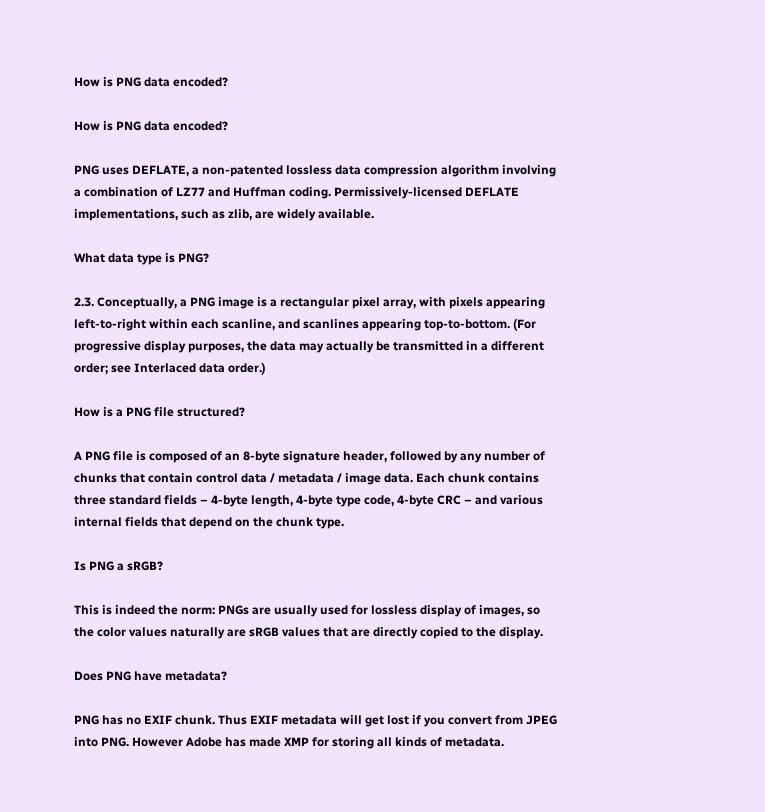How is PNG data encoded?

How is PNG data encoded?

PNG uses DEFLATE, a non-patented lossless data compression algorithm involving a combination of LZ77 and Huffman coding. Permissively-licensed DEFLATE implementations, such as zlib, are widely available.

What data type is PNG?

2.3. Conceptually, a PNG image is a rectangular pixel array, with pixels appearing left-to-right within each scanline, and scanlines appearing top-to-bottom. (For progressive display purposes, the data may actually be transmitted in a different order; see Interlaced data order.)

How is a PNG file structured?

A PNG file is composed of an 8-byte signature header, followed by any number of chunks that contain control data / metadata / image data. Each chunk contains three standard fields – 4-byte length, 4-byte type code, 4-byte CRC – and various internal fields that depend on the chunk type.

Is PNG a sRGB?

This is indeed the norm: PNGs are usually used for lossless display of images, so the color values naturally are sRGB values that are directly copied to the display.

Does PNG have metadata?

PNG has no EXIF chunk. Thus EXIF metadata will get lost if you convert from JPEG into PNG. However Adobe has made XMP for storing all kinds of metadata.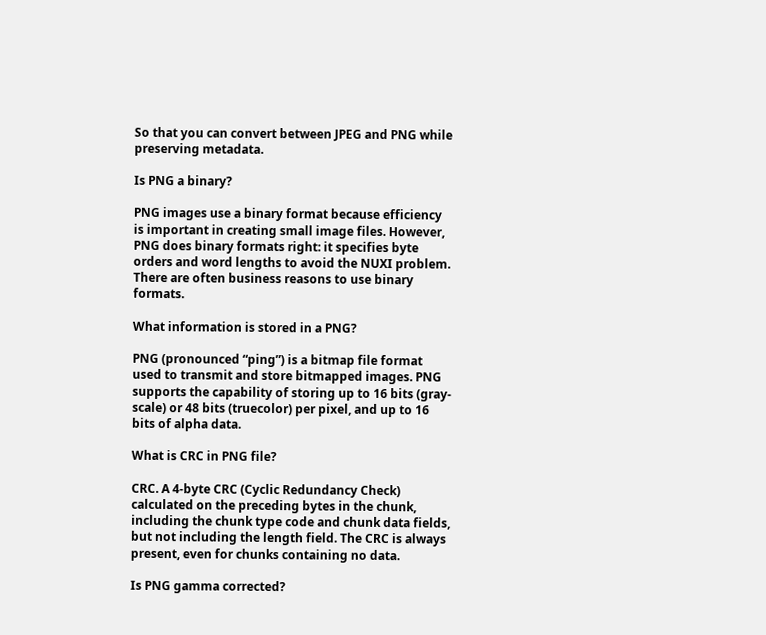So that you can convert between JPEG and PNG while preserving metadata.

Is PNG a binary?

PNG images use a binary format because efficiency is important in creating small image files. However, PNG does binary formats right: it specifies byte orders and word lengths to avoid the NUXI problem. There are often business reasons to use binary formats.

What information is stored in a PNG?

PNG (pronounced “ping”) is a bitmap file format used to transmit and store bitmapped images. PNG supports the capability of storing up to 16 bits (gray-scale) or 48 bits (truecolor) per pixel, and up to 16 bits of alpha data.

What is CRC in PNG file?

CRC. A 4-byte CRC (Cyclic Redundancy Check) calculated on the preceding bytes in the chunk, including the chunk type code and chunk data fields, but not including the length field. The CRC is always present, even for chunks containing no data.

Is PNG gamma corrected?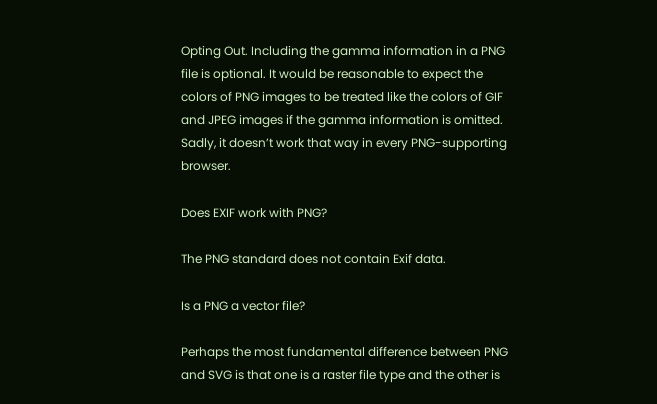Opting Out. Including the gamma information in a PNG file is optional. It would be reasonable to expect the colors of PNG images to be treated like the colors of GIF and JPEG images if the gamma information is omitted. Sadly, it doesn’t work that way in every PNG-supporting browser.

Does EXIF work with PNG?

The PNG standard does not contain Exif data.

Is a PNG a vector file?

Perhaps the most fundamental difference between PNG and SVG is that one is a raster file type and the other is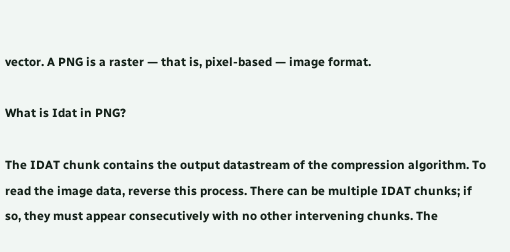vector. A PNG is a raster — that is, pixel-based — image format.

What is Idat in PNG?

The IDAT chunk contains the output datastream of the compression algorithm. To read the image data, reverse this process. There can be multiple IDAT chunks; if so, they must appear consecutively with no other intervening chunks. The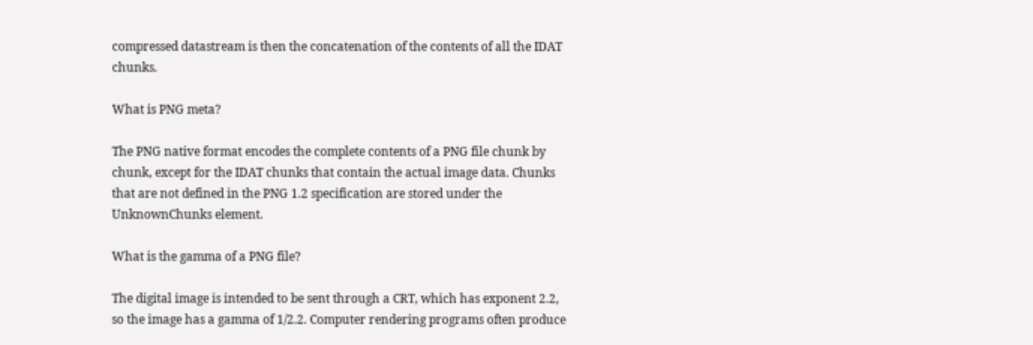compressed datastream is then the concatenation of the contents of all the IDAT chunks.

What is PNG meta?

The PNG native format encodes the complete contents of a PNG file chunk by chunk, except for the IDAT chunks that contain the actual image data. Chunks that are not defined in the PNG 1.2 specification are stored under the UnknownChunks element.

What is the gamma of a PNG file?

The digital image is intended to be sent through a CRT, which has exponent 2.2, so the image has a gamma of 1/2.2. Computer rendering programs often produce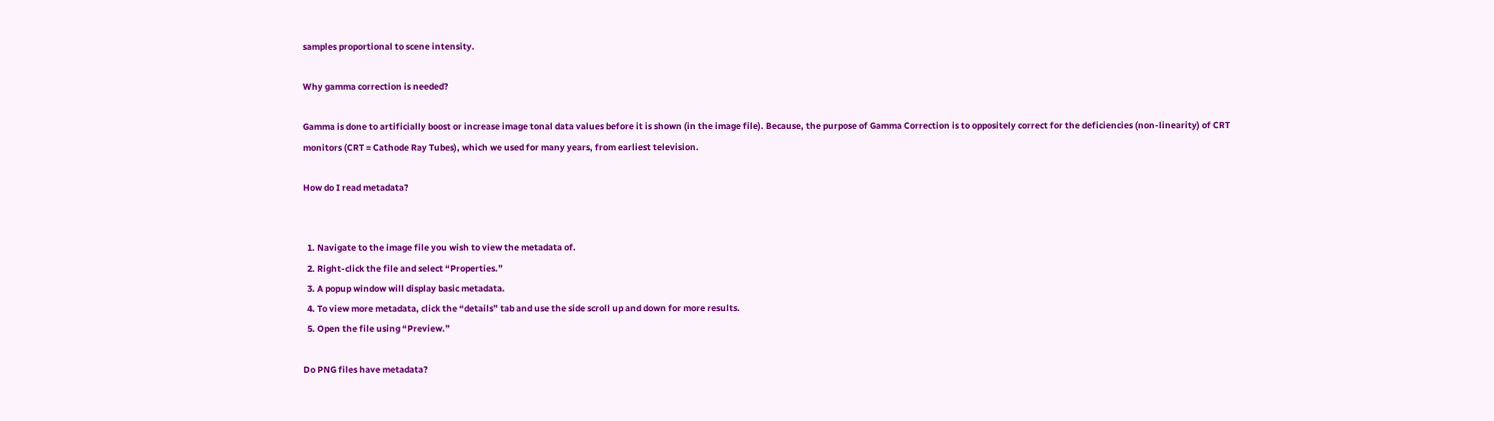samples proportional to scene intensity.

Why gamma correction is needed?

Gamma is done to artificially boost or increase image tonal data values before it is shown (in the image file). Because, the purpose of Gamma Correction is to oppositely correct for the deficiencies (non-linearity) of CRT monitors (CRT = Cathode Ray Tubes), which we used for many years, from earliest television.

How do I read metadata?


  1. Navigate to the image file you wish to view the metadata of.
  2. Right-click the file and select “Properties.”
  3. A popup window will display basic metadata.
  4. To view more metadata, click the “details” tab and use the side scroll up and down for more results.
  5. Open the file using “Preview.”

Do PNG files have metadata?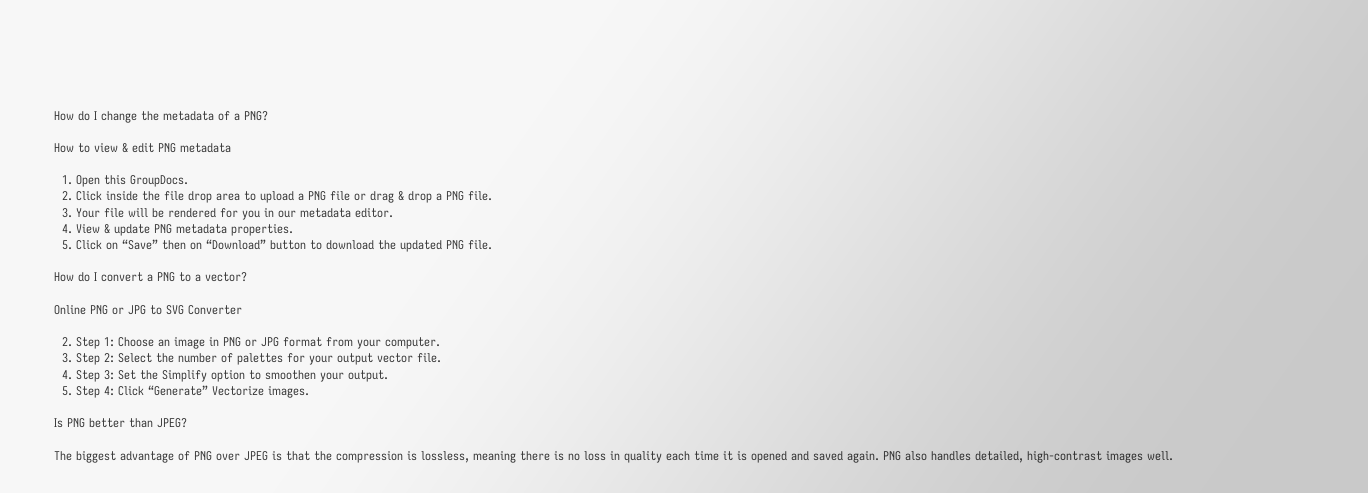How do I change the metadata of a PNG?

How to view & edit PNG metadata

  1. Open this GroupDocs.
  2. Click inside the file drop area to upload a PNG file or drag & drop a PNG file.
  3. Your file will be rendered for you in our metadata editor.
  4. View & update PNG metadata properties.
  5. Click on “Save” then on “Download” button to download the updated PNG file.

How do I convert a PNG to a vector?

Online PNG or JPG to SVG Converter

  2. Step 1: Choose an image in PNG or JPG format from your computer.
  3. Step 2: Select the number of palettes for your output vector file.
  4. Step 3: Set the Simplify option to smoothen your output.
  5. Step 4: Click “Generate” Vectorize images.

Is PNG better than JPEG?

The biggest advantage of PNG over JPEG is that the compression is lossless, meaning there is no loss in quality each time it is opened and saved again. PNG also handles detailed, high-contrast images well.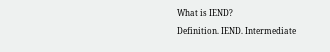What is IEND?

Definition. IEND. Intermediate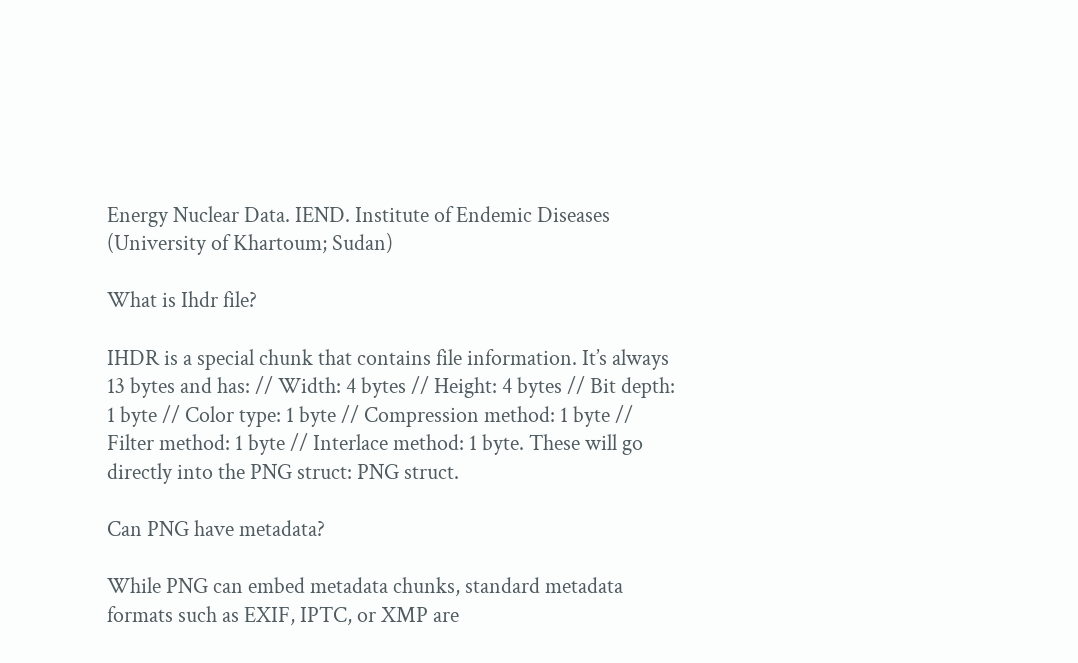Energy Nuclear Data. IEND. Institute of Endemic Diseases (University of Khartoum; Sudan)

What is Ihdr file?

IHDR is a special chunk that contains file information. It’s always 13 bytes and has: // Width: 4 bytes // Height: 4 bytes // Bit depth: 1 byte // Color type: 1 byte // Compression method: 1 byte // Filter method: 1 byte // Interlace method: 1 byte. These will go directly into the PNG struct: PNG struct.

Can PNG have metadata?

While PNG can embed metadata chunks, standard metadata formats such as EXIF, IPTC, or XMP are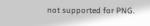not supported for PNG.